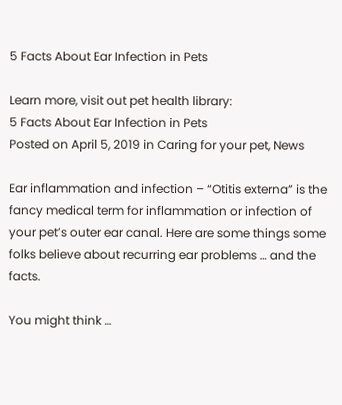5 Facts About Ear Infection in Pets

Learn more, visit out pet health library:
5 Facts About Ear Infection in Pets
Posted on April 5, 2019 in Caring for your pet, News

Ear inflammation and infection – “Otitis externa” is the fancy medical term for inflammation or infection of your pet’s outer ear canal. Here are some things some folks believe about recurring ear problems … and the facts.

You might think …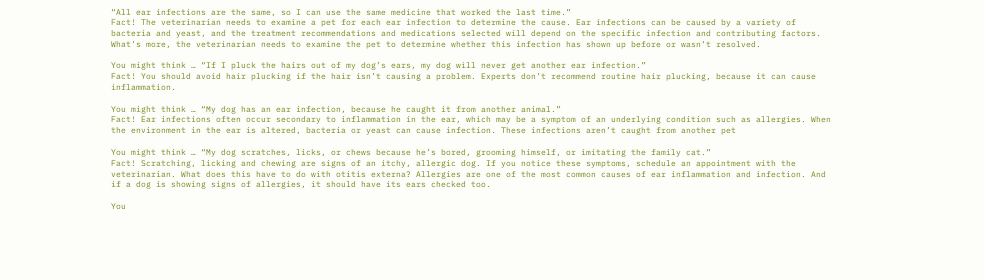“All ear infections are the same, so I can use the same medicine that worked the last time.”
Fact! The veterinarian needs to examine a pet for each ear infection to determine the cause. Ear infections can be caused by a variety of bacteria and yeast, and the treatment recommendations and medications selected will depend on the specific infection and contributing factors. What’s more, the veterinarian needs to examine the pet to determine whether this infection has shown up before or wasn’t resolved.

You might think … “If I pluck the hairs out of my dog’s ears, my dog will never get another ear infection.”
Fact! You should avoid hair plucking if the hair isn’t causing a problem. Experts don’t recommend routine hair plucking, because it can cause inflammation.

You might think … “My dog has an ear infection, because he caught it from another animal.”
Fact! Ear infections often occur secondary to inflammation in the ear, which may be a symptom of an underlying condition such as allergies. When the environment in the ear is altered, bacteria or yeast can cause infection. These infections aren’t caught from another pet

You might think … “My dog scratches, licks, or chews because he’s bored, grooming himself, or imitating the family cat.”
Fact! Scratching, licking and chewing are signs of an itchy, allergic dog. If you notice these symptoms, schedule an appointment with the veterinarian. What does this have to do with otitis externa? Allergies are one of the most common causes of ear inflammation and infection. And if a dog is showing signs of allergies, it should have its ears checked too.

You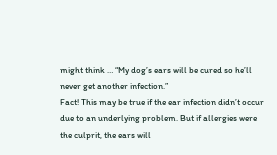might think … “My dog’s ears will be cured so he’ll never get another infection.”
Fact! This may be true if the ear infection didn’t occur due to an underlying problem. But if allergies were the culprit, the ears will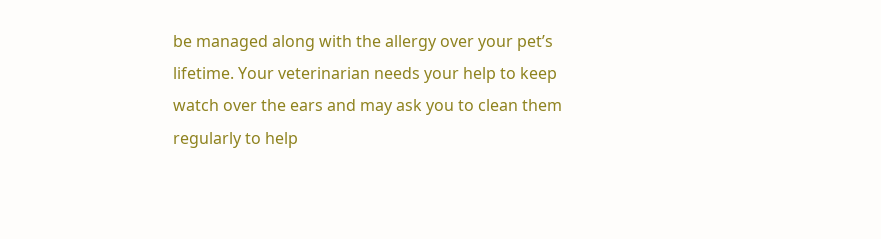be managed along with the allergy over your pet’s lifetime. Your veterinarian needs your help to keep watch over the ears and may ask you to clean them regularly to help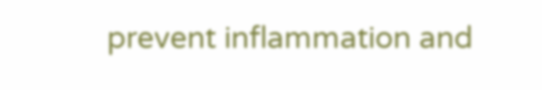prevent inflammation and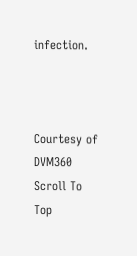infection.



Courtesy of DVM360
Scroll To Top